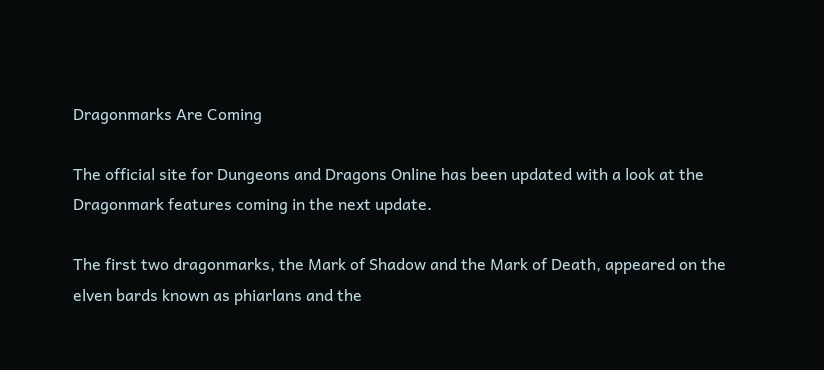Dragonmarks Are Coming

The official site for Dungeons and Dragons Online has been updated with a look at the Dragonmark features coming in the next update.

The first two dragonmarks, the Mark of Shadow and the Mark of Death, appeared on the elven bards known as phiarlans and the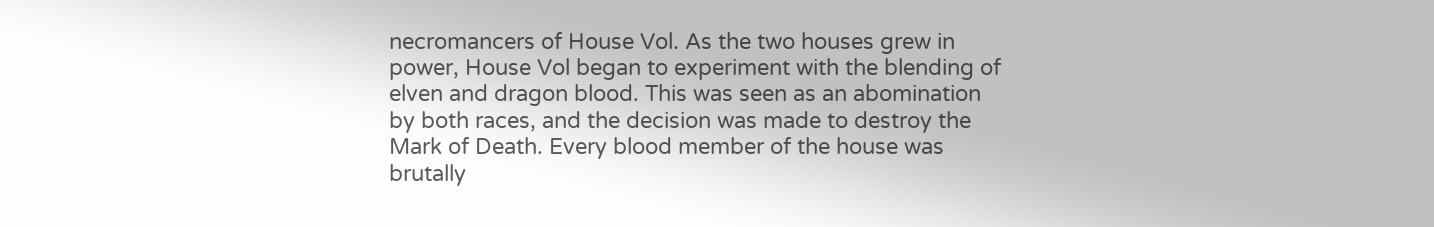necromancers of House Vol. As the two houses grew in power, House Vol began to experiment with the blending of elven and dragon blood. This was seen as an abomination by both races, and the decision was made to destroy the Mark of Death. Every blood member of the house was brutally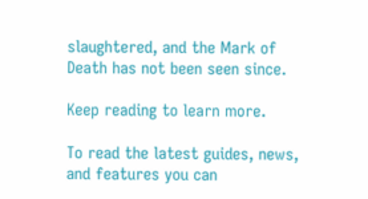slaughtered, and the Mark of Death has not been seen since.

Keep reading to learn more.

To read the latest guides, news, and features you can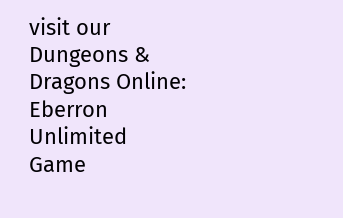visit our Dungeons & Dragons Online: Eberron Unlimited Game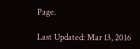Page.

Last Updated: Mar 13, 2016